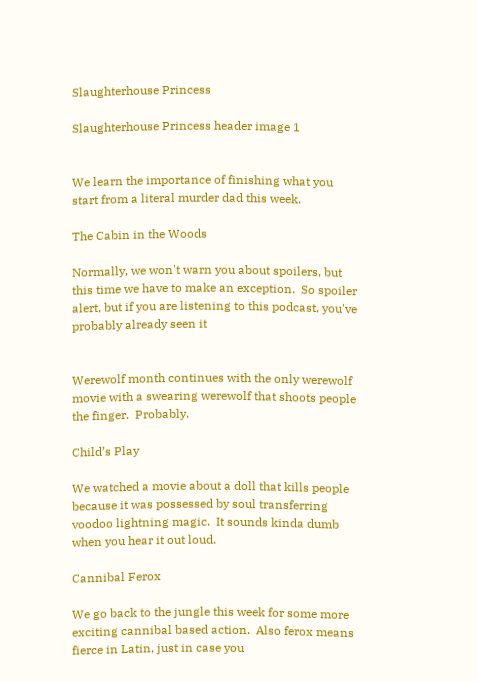Slaughterhouse Princess

Slaughterhouse Princess header image 1


We learn the importance of finishing what you start from a literal murder dad this week.

The Cabin in the Woods

Normally, we won't warn you about spoilers, but this time we have to make an exception.  So spoiler alert, but if you are listening to this podcast, you've probably already seen it


Werewolf month continues with the only werewolf movie with a swearing werewolf that shoots people the finger.  Probably.

Child’s Play

We watched a movie about a doll that kills people because it was possessed by soul transferring voodoo lightning magic.  It sounds kinda dumb when you hear it out loud.

Cannibal Ferox

We go back to the jungle this week for some more exciting cannibal based action.  Also ferox means fierce in Latin, just in case you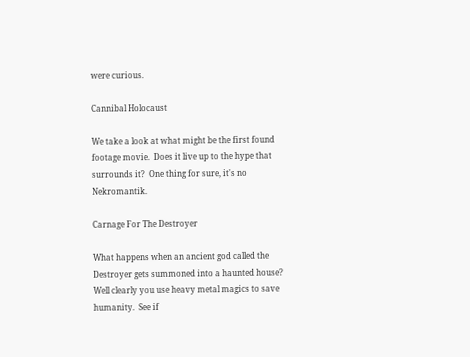were curious.

Cannibal Holocaust

We take a look at what might be the first found footage movie.  Does it live up to the hype that surrounds it?  One thing for sure, it's no Nekromantik.

Carnage For The Destroyer

What happens when an ancient god called the Destroyer gets summoned into a haunted house?  Well clearly you use heavy metal magics to save humanity.  See if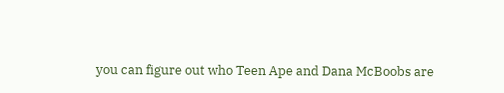you can figure out who Teen Ape and Dana McBoobs are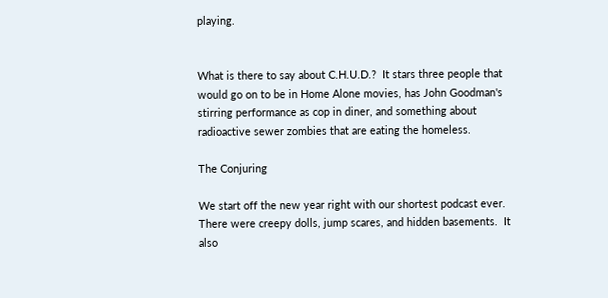playing.


What is there to say about C.H.U.D.?  It stars three people that would go on to be in Home Alone movies, has John Goodman's stirring performance as cop in diner, and something about radioactive sewer zombies that are eating the homeless.

The Conjuring

We start off the new year right with our shortest podcast ever.  There were creepy dolls, jump scares, and hidden basements.  It also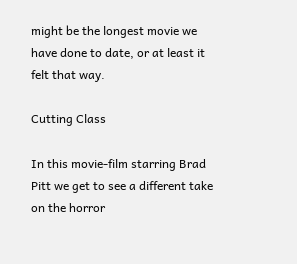might be the longest movie we have done to date, or at least it felt that way.

Cutting Class

In this movie-film starring Brad Pitt we get to see a different take on the horror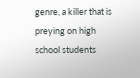genre, a killer that is preying on high school students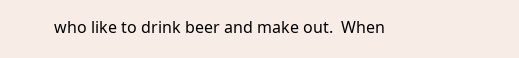who like to drink beer and make out.  When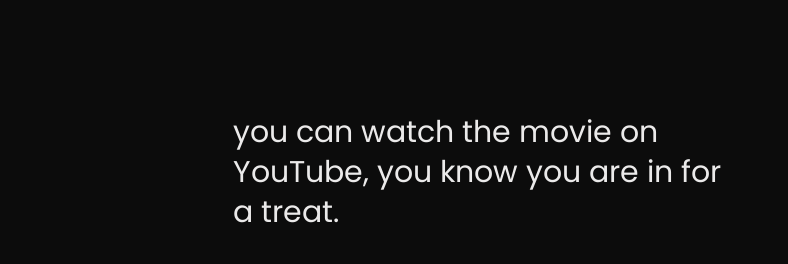you can watch the movie on YouTube, you know you are in for a treat.